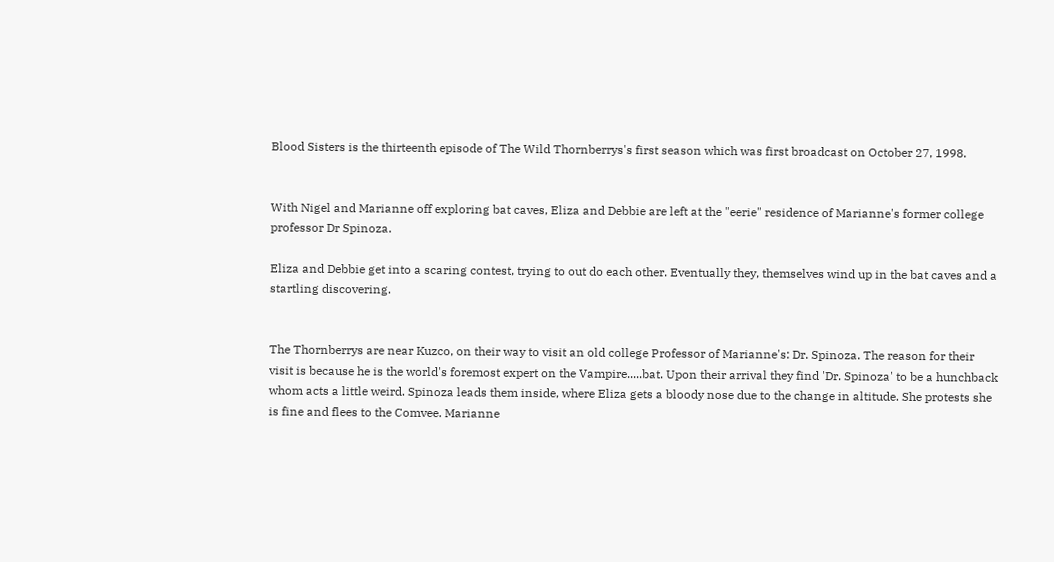Blood Sisters is the thirteenth episode of The Wild Thornberrys's first season which was first broadcast on October 27, 1998.


With Nigel and Marianne off exploring bat caves, Eliza and Debbie are left at the "eerie" residence of Marianne's former college professor Dr Spinoza.

Eliza and Debbie get into a scaring contest, trying to out do each other. Eventually they, themselves wind up in the bat caves and a startling discovering.


The Thornberrys are near Kuzco, on their way to visit an old college Professor of Marianne's: Dr. Spinoza. The reason for their visit is because he is the world's foremost expert on the Vampire.....bat. Upon their arrival they find 'Dr. Spinoza' to be a hunchback whom acts a little weird. Spinoza leads them inside, where Eliza gets a bloody nose due to the change in altitude. She protests she is fine and flees to the Comvee. Marianne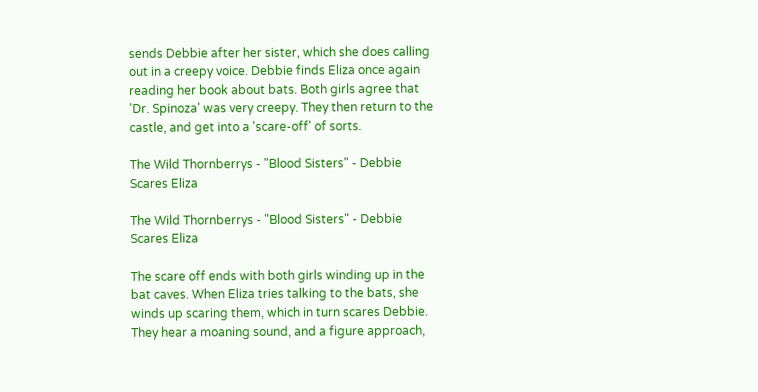sends Debbie after her sister, which she does calling out in a creepy voice. Debbie finds Eliza once again reading her book about bats. Both girls agree that 'Dr. Spinoza' was very creepy. They then return to the castle, and get into a 'scare-off' of sorts.

The Wild Thornberrys - "Blood Sisters" - Debbie Scares Eliza

The Wild Thornberrys - "Blood Sisters" - Debbie Scares Eliza

The scare off ends with both girls winding up in the bat caves. When Eliza tries talking to the bats, she winds up scaring them, which in turn scares Debbie. They hear a moaning sound, and a figure approach,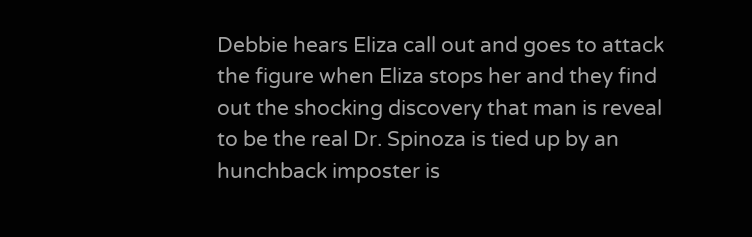Debbie hears Eliza call out and goes to attack the figure when Eliza stops her and they find out the shocking discovery that man is reveal to be the real Dr. Spinoza is tied up by an hunchback imposter is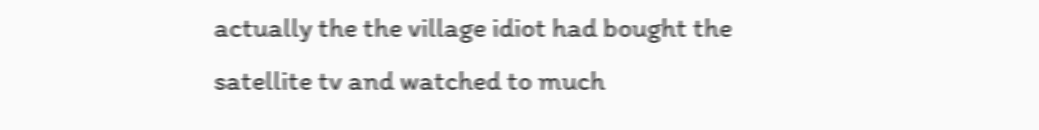actually the the village idiot had bought the satellite tv and watched to much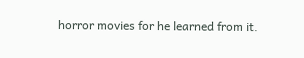horror movies for he learned from it.